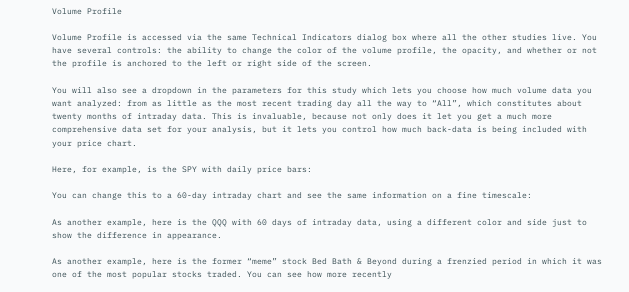Volume Profile

Volume Profile is accessed via the same Technical Indicators dialog box where all the other studies live. You have several controls: the ability to change the color of the volume profile, the opacity, and whether or not the profile is anchored to the left or right side of the screen.

You will also see a dropdown in the parameters for this study which lets you choose how much volume data you want analyzed: from as little as the most recent trading day all the way to “All”, which constitutes about twenty months of intraday data. This is invaluable, because not only does it let you get a much more comprehensive data set for your analysis, but it lets you control how much back-data is being included with your price chart.

Here, for example, is the SPY with daily price bars:

You can change this to a 60-day intraday chart and see the same information on a fine timescale:

As another example, here is the QQQ with 60 days of intraday data, using a different color and side just to show the difference in appearance.

As another example, here is the former “meme” stock Bed Bath & Beyond during a frenzied period in which it was one of the most popular stocks traded. You can see how more recently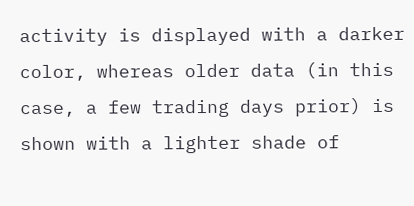activity is displayed with a darker color, whereas older data (in this case, a few trading days prior) is shown with a lighter shade of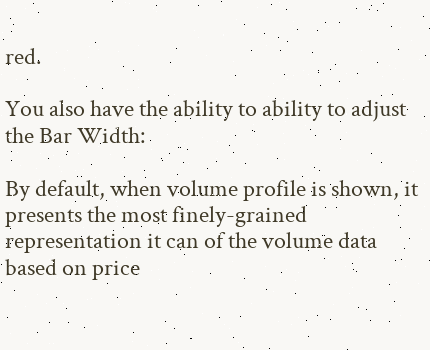red.

You also have the ability to ability to adjust the Bar Width:

By default, when volume profile is shown, it presents the most finely-grained representation it can of the volume data based on price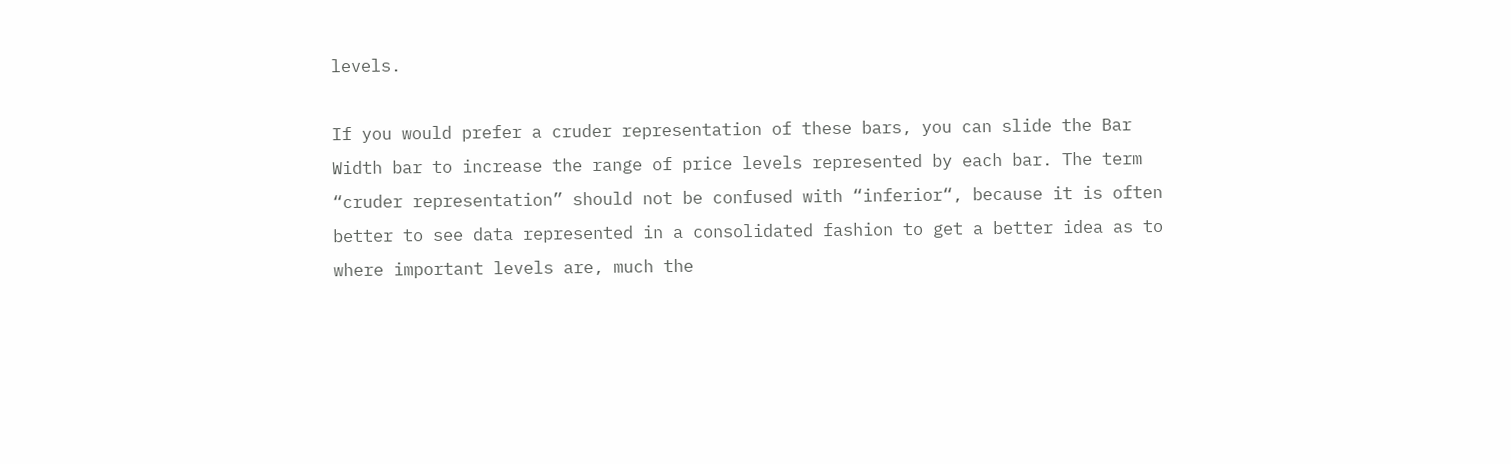levels.

If you would prefer a cruder representation of these bars, you can slide the Bar Width bar to increase the range of price levels represented by each bar. The term “cruder representation” should not be confused with “inferior“, because it is often better to see data represented in a consolidated fashion to get a better idea as to where important levels are, much the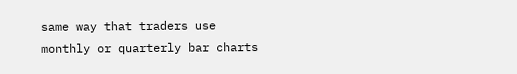same way that traders use monthly or quarterly bar charts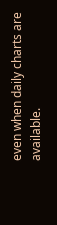even when daily charts are available.